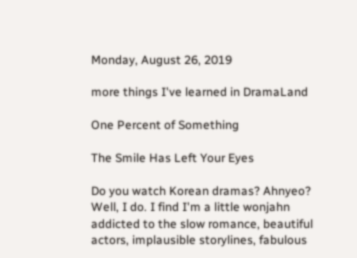Monday, August 26, 2019

more things I've learned in DramaLand

One Percent of Something

The Smile Has Left Your Eyes

Do you watch Korean dramas? Ahnyeo? Well, I do. I find I'm a little wonjahn addicted to the slow romance, beautiful actors, implausible storylines, fabulous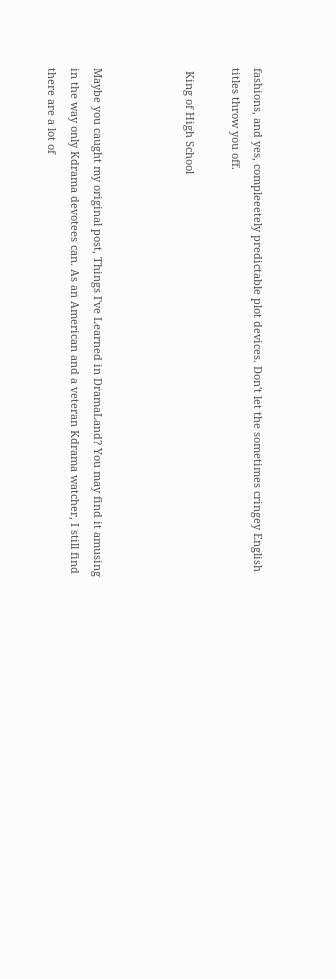fashions, and yes, compleeetely predictable plot devices. Don't let the sometimes cringey English titles throw you off.

 King of High School



Maybe you caught my original post, Things I've Learned in DramaLand? You may find it amusing in the way only Kdrama devotees can. As an American and a veteran Kdrama watcher, I still find there are a lot of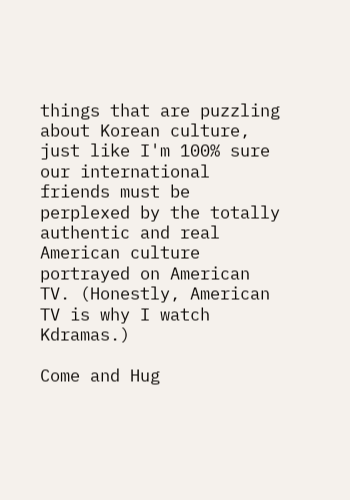things that are puzzling about Korean culture, just like I'm 100% sure our international friends must be perplexed by the totally authentic and real American culture portrayed on American TV. (Honestly, American TV is why I watch Kdramas.)

Come and Hug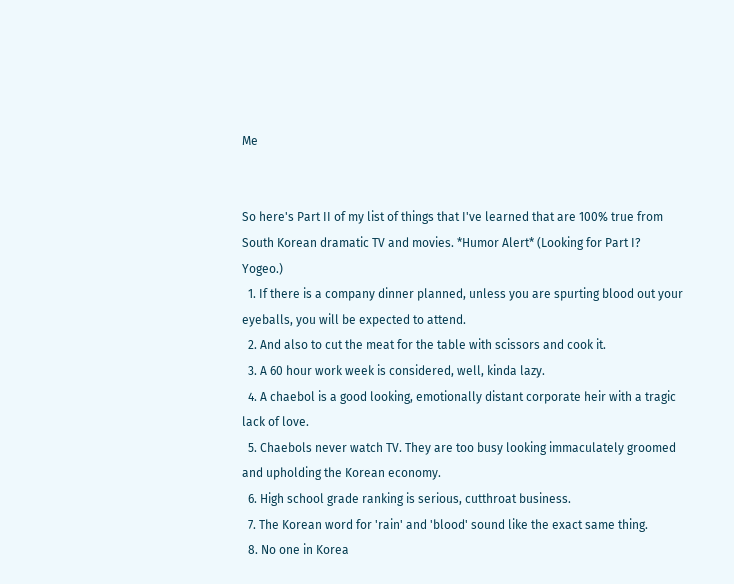Me


So here's Part II of my list of things that I've learned that are 100% true from South Korean dramatic TV and movies. *Humor Alert* (Looking for Part I? Yogeo.)
  1. If there is a company dinner planned, unless you are spurting blood out your eyeballs, you will be expected to attend.
  2. And also to cut the meat for the table with scissors and cook it.
  3. A 60 hour work week is considered, well, kinda lazy.
  4. A chaebol is a good looking, emotionally distant corporate heir with a tragic lack of love.
  5. Chaebols never watch TV. They are too busy looking immaculately groomed and upholding the Korean economy.
  6. High school grade ranking is serious, cutthroat business.
  7. The Korean word for 'rain' and 'blood' sound like the exact same thing.
  8. No one in Korea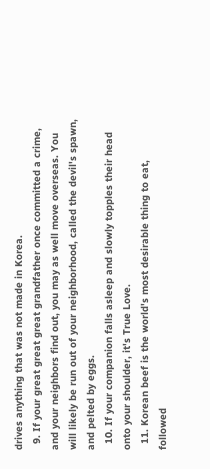drives anything that was not made in Korea.
  9. If your great great great grandfather once committed a crime, and your neighbors find out, you may as well move overseas. You will likely be run out of your neighborhood, called the devil's spawn, and pelted by eggs.
  10. If your companion falls asleep and slowly topples their head onto your shoulder, it's True Love.
  11. Korean beef is the world's most desirable thing to eat, followed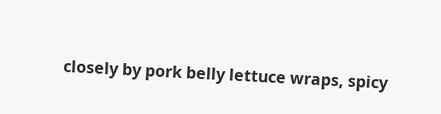closely by pork belly lettuce wraps, spicy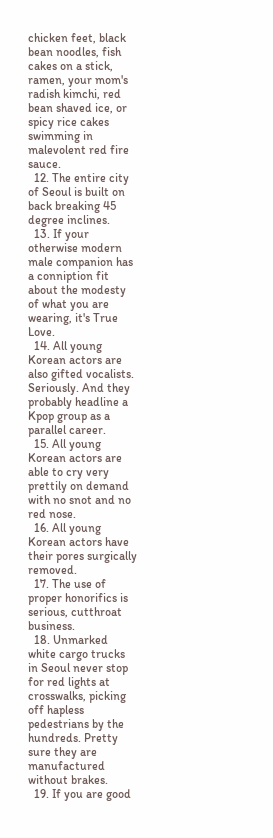chicken feet, black bean noodles, fish cakes on a stick, ramen, your mom's radish kimchi, red bean shaved ice, or spicy rice cakes swimming in malevolent red fire sauce.
  12. The entire city of Seoul is built on back breaking 45 degree inclines.
  13. If your otherwise modern male companion has a conniption fit about the modesty of what you are wearing, it's True Love.
  14. All young Korean actors are also gifted vocalists. Seriously. And they probably headline a Kpop group as a parallel career.
  15. All young Korean actors are able to cry very prettily on demand with no snot and no red nose.
  16. All young Korean actors have their pores surgically removed.
  17. The use of proper honorifics is serious, cutthroat business.
  18. Unmarked white cargo trucks in Seoul never stop for red lights at crosswalks, picking off hapless pedestrians by the hundreds. Pretty sure they are manufactured without brakes.
  19. If you are good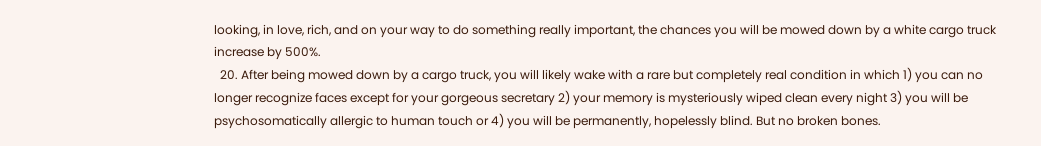looking, in love, rich, and on your way to do something really important, the chances you will be mowed down by a white cargo truck increase by 500%.
  20. After being mowed down by a cargo truck, you will likely wake with a rare but completely real condition in which 1) you can no longer recognize faces except for your gorgeous secretary 2) your memory is mysteriously wiped clean every night 3) you will be psychosomatically allergic to human touch or 4) you will be permanently, hopelessly blind. But no broken bones.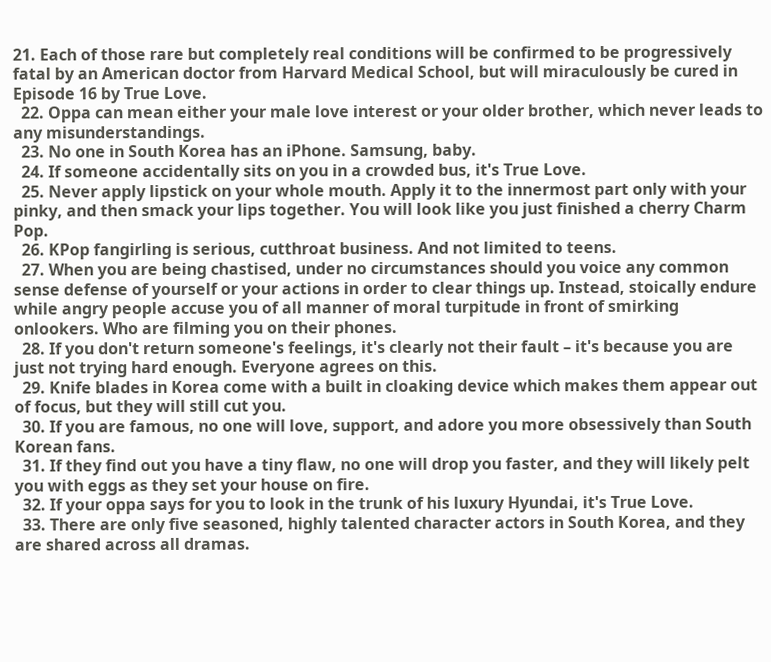21. Each of those rare but completely real conditions will be confirmed to be progressively fatal by an American doctor from Harvard Medical School, but will miraculously be cured in Episode 16 by True Love.
  22. Oppa can mean either your male love interest or your older brother, which never leads to any misunderstandings.
  23. No one in South Korea has an iPhone. Samsung, baby.
  24. If someone accidentally sits on you in a crowded bus, it's True Love.
  25. Never apply lipstick on your whole mouth. Apply it to the innermost part only with your pinky, and then smack your lips together. You will look like you just finished a cherry Charm Pop.
  26. KPop fangirling is serious, cutthroat business. And not limited to teens.
  27. When you are being chastised, under no circumstances should you voice any common sense defense of yourself or your actions in order to clear things up. Instead, stoically endure while angry people accuse you of all manner of moral turpitude in front of smirking onlookers. Who are filming you on their phones.
  28. If you don't return someone's feelings, it's clearly not their fault – it's because you are just not trying hard enough. Everyone agrees on this.
  29. Knife blades in Korea come with a built in cloaking device which makes them appear out of focus, but they will still cut you.
  30. If you are famous, no one will love, support, and adore you more obsessively than South Korean fans.
  31. If they find out you have a tiny flaw, no one will drop you faster, and they will likely pelt you with eggs as they set your house on fire.
  32. If your oppa says for you to look in the trunk of his luxury Hyundai, it's True Love.
  33. There are only five seasoned, highly talented character actors in South Korea, and they are shared across all dramas.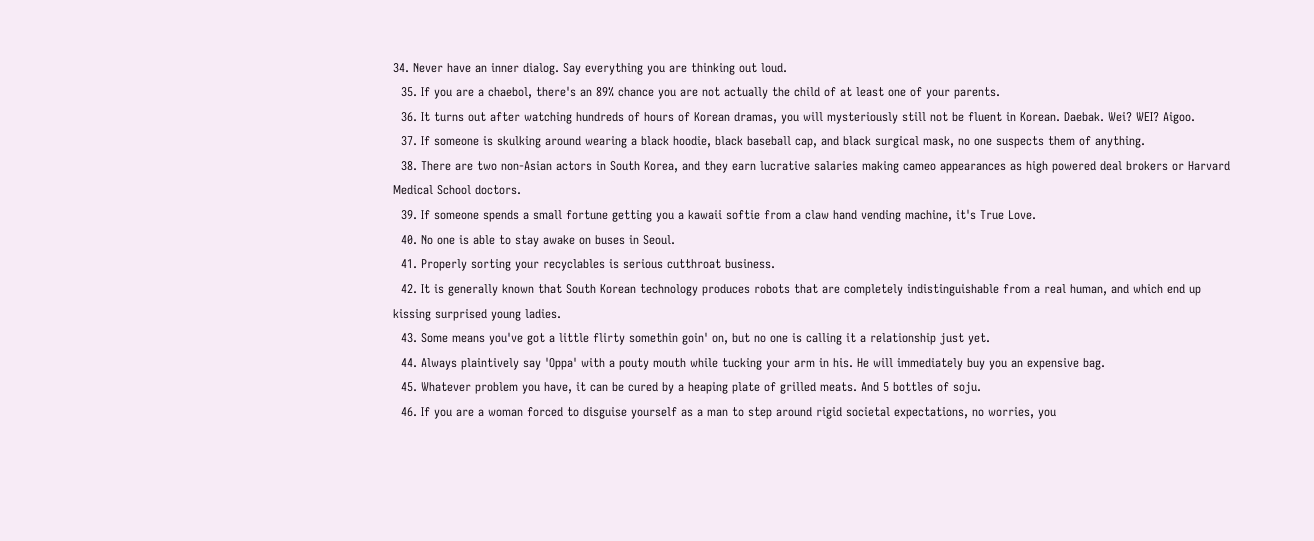34. Never have an inner dialog. Say everything you are thinking out loud.
  35. If you are a chaebol, there's an 89% chance you are not actually the child of at least one of your parents.
  36. It turns out after watching hundreds of hours of Korean dramas, you will mysteriously still not be fluent in Korean. Daebak. Wei? WEI? Aigoo.
  37. If someone is skulking around wearing a black hoodie, black baseball cap, and black surgical mask, no one suspects them of anything.
  38. There are two non-Asian actors in South Korea, and they earn lucrative salaries making cameo appearances as high powered deal brokers or Harvard Medical School doctors.
  39. If someone spends a small fortune getting you a kawaii softie from a claw hand vending machine, it's True Love.
  40. No one is able to stay awake on buses in Seoul.
  41. Properly sorting your recyclables is serious cutthroat business.
  42. It is generally known that South Korean technology produces robots that are completely indistinguishable from a real human, and which end up kissing surprised young ladies.
  43. Some means you've got a little flirty somethin goin' on, but no one is calling it a relationship just yet.
  44. Always plaintively say 'Oppa' with a pouty mouth while tucking your arm in his. He will immediately buy you an expensive bag.
  45. Whatever problem you have, it can be cured by a heaping plate of grilled meats. And 5 bottles of soju.
  46. If you are a woman forced to disguise yourself as a man to step around rigid societal expectations, no worries, you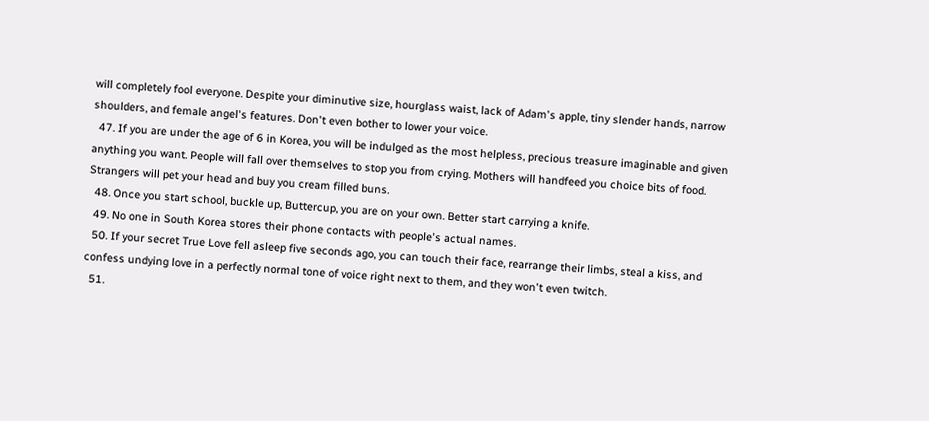will completely fool everyone. Despite your diminutive size, hourglass waist, lack of Adam's apple, tiny slender hands, narrow shoulders, and female angel's features. Don't even bother to lower your voice.
  47. If you are under the age of 6 in Korea, you will be indulged as the most helpless, precious treasure imaginable and given anything you want. People will fall over themselves to stop you from crying. Mothers will handfeed you choice bits of food. Strangers will pet your head and buy you cream filled buns.
  48. Once you start school, buckle up, Buttercup, you are on your own. Better start carrying a knife.
  49. No one in South Korea stores their phone contacts with people's actual names.
  50. If your secret True Love fell asleep five seconds ago, you can touch their face, rearrange their limbs, steal a kiss, and confess undying love in a perfectly normal tone of voice right next to them, and they won't even twitch.
  51.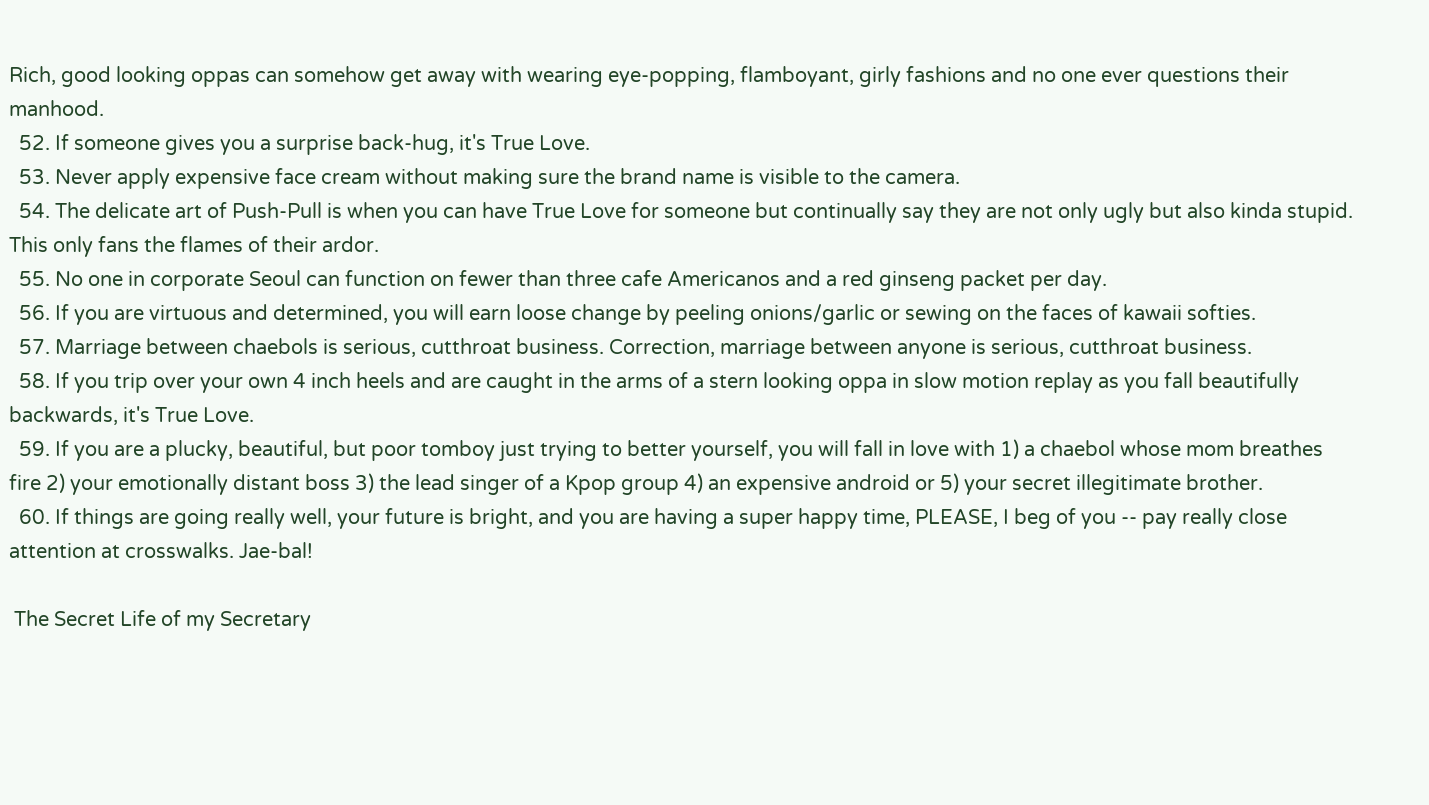Rich, good looking oppas can somehow get away with wearing eye-popping, flamboyant, girly fashions and no one ever questions their manhood.
  52. If someone gives you a surprise back-hug, it's True Love.
  53. Never apply expensive face cream without making sure the brand name is visible to the camera.
  54. The delicate art of Push-Pull is when you can have True Love for someone but continually say they are not only ugly but also kinda stupid. This only fans the flames of their ardor.
  55. No one in corporate Seoul can function on fewer than three cafe Americanos and a red ginseng packet per day.
  56. If you are virtuous and determined, you will earn loose change by peeling onions/garlic or sewing on the faces of kawaii softies.
  57. Marriage between chaebols is serious, cutthroat business. Correction, marriage between anyone is serious, cutthroat business.
  58. If you trip over your own 4 inch heels and are caught in the arms of a stern looking oppa in slow motion replay as you fall beautifully backwards, it's True Love.
  59. If you are a plucky, beautiful, but poor tomboy just trying to better yourself, you will fall in love with 1) a chaebol whose mom breathes fire 2) your emotionally distant boss 3) the lead singer of a Kpop group 4) an expensive android or 5) your secret illegitimate brother.
  60. If things are going really well, your future is bright, and you are having a super happy time, PLEASE, I beg of you -- pay really close attention at crosswalks. Jae-bal!

 The Secret Life of my Secretary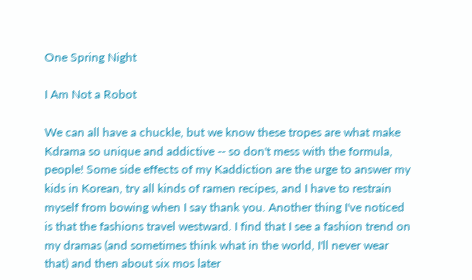One Spring Night

I Am Not a Robot

We can all have a chuckle, but we know these tropes are what make Kdrama so unique and addictive -- so don't mess with the formula, people! Some side effects of my Kaddiction are the urge to answer my kids in Korean, try all kinds of ramen recipes, and I have to restrain myself from bowing when I say thank you. Another thing I've noticed is that the fashions travel westward. I find that I see a fashion trend on my dramas (and sometimes think what in the world, I'll never wear that) and then about six mos later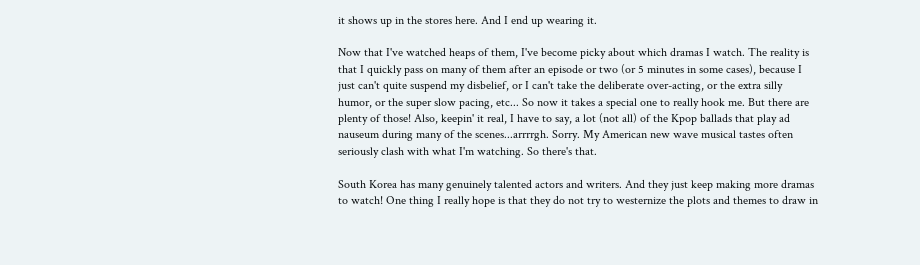it shows up in the stores here. And I end up wearing it.

Now that I've watched heaps of them, I've become picky about which dramas I watch. The reality is that I quickly pass on many of them after an episode or two (or 5 minutes in some cases), because I just can't quite suspend my disbelief, or I can't take the deliberate over-acting, or the extra silly humor, or the super slow pacing, etc... So now it takes a special one to really hook me. But there are plenty of those! Also, keepin' it real, I have to say, a lot (not all) of the Kpop ballads that play ad nauseum during many of the scenes...arrrrgh. Sorry. My American new wave musical tastes often seriously clash with what I'm watching. So there's that.

South Korea has many genuinely talented actors and writers. And they just keep making more dramas to watch! One thing I really hope is that they do not try to westernize the plots and themes to draw in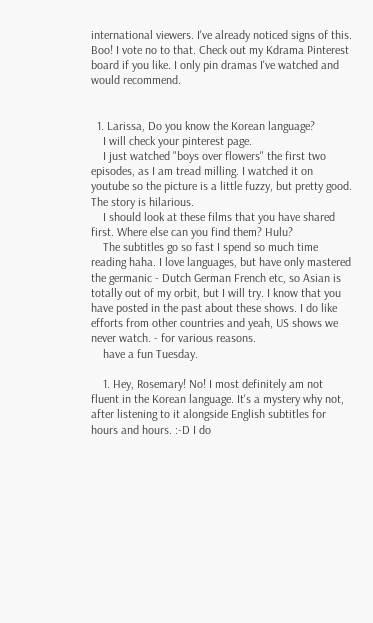international viewers. I've already noticed signs of this. Boo! I vote no to that. Check out my Kdrama Pinterest board if you like. I only pin dramas I've watched and would recommend.


  1. Larissa, Do you know the Korean language?
    I will check your pinterest page.
    I just watched "boys over flowers" the first two episodes, as I am tread milling. I watched it on youtube so the picture is a little fuzzy, but pretty good. The story is hilarious.
    I should look at these films that you have shared first. Where else can you find them? Hulu?
    The subtitles go so fast I spend so much time reading haha. I love languages, but have only mastered the germanic - Dutch German French etc, so Asian is totally out of my orbit, but I will try. I know that you have posted in the past about these shows. I do like efforts from other countries and yeah, US shows we never watch. - for various reasons.
    have a fun Tuesday.

    1. Hey, Rosemary! No! I most definitely am not fluent in the Korean language. It's a mystery why not, after listening to it alongside English subtitles for hours and hours. :-D I do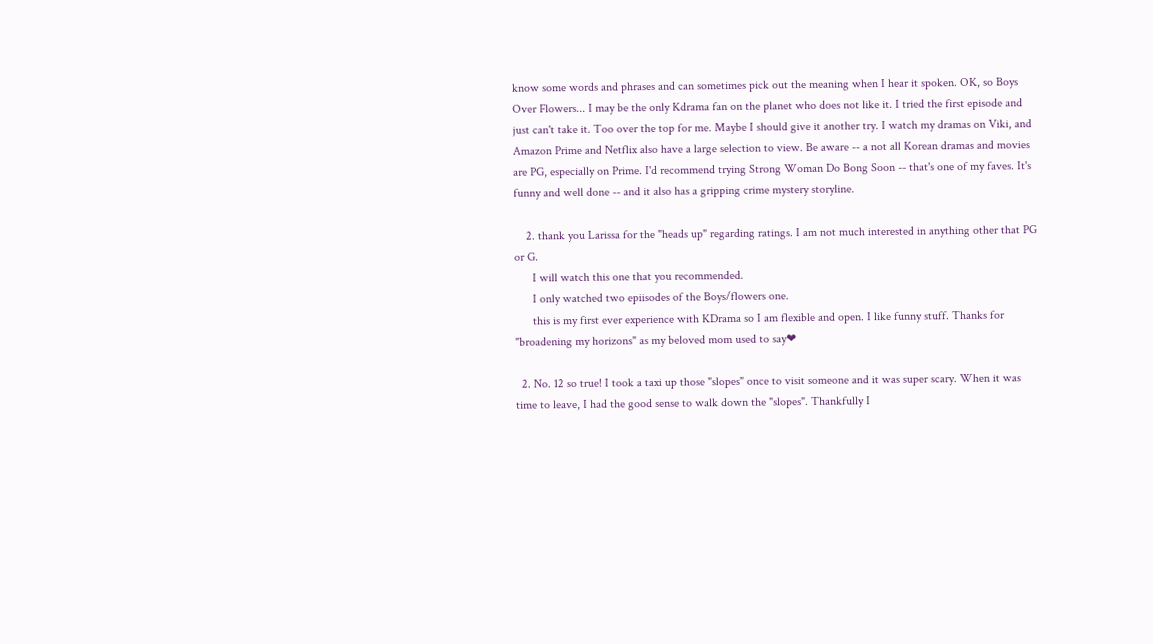know some words and phrases and can sometimes pick out the meaning when I hear it spoken. OK, so Boys Over Flowers... I may be the only Kdrama fan on the planet who does not like it. I tried the first episode and just can't take it. Too over the top for me. Maybe I should give it another try. I watch my dramas on Viki, and Amazon Prime and Netflix also have a large selection to view. Be aware -- a not all Korean dramas and movies are PG, especially on Prime. I'd recommend trying Strong Woman Do Bong Soon -- that's one of my faves. It's funny and well done -- and it also has a gripping crime mystery storyline.

    2. thank you Larissa for the "heads up" regarding ratings. I am not much interested in anything other that PG or G.
      I will watch this one that you recommended.
      I only watched two epiisodes of the Boys/flowers one.
      this is my first ever experience with KDrama so I am flexible and open. I like funny stuff. Thanks for "broadening my horizons" as my beloved mom used to say❤

  2. No. 12 so true! I took a taxi up those "slopes" once to visit someone and it was super scary. When it was time to leave, I had the good sense to walk down the "slopes". Thankfully I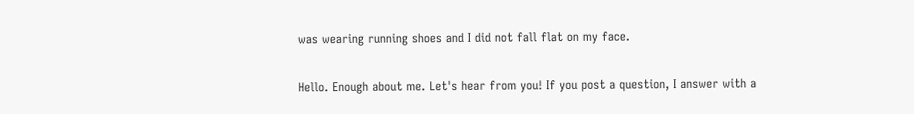was wearing running shoes and I did not fall flat on my face.


Hello. Enough about me. Let's hear from you! If you post a question, I answer with a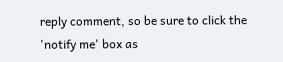reply comment, so be sure to click the 'notify me' box as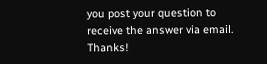you post your question to receive the answer via email. Thanks!